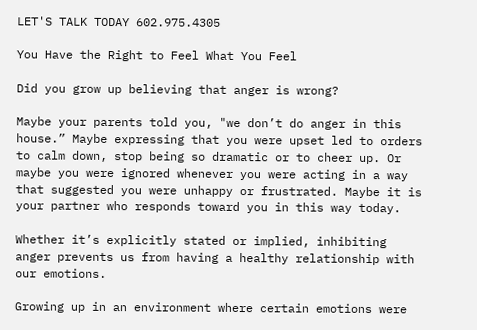LET'S TALK TODAY 602.975.4305

You Have the Right to Feel What You Feel

Did you grow up believing that anger is wrong?

Maybe your parents told you, "we don’t do anger in this house.” Maybe expressing that you were upset led to orders to calm down, stop being so dramatic or to cheer up. Or maybe you were ignored whenever you were acting in a way that suggested you were unhappy or frustrated. Maybe it is your partner who responds toward you in this way today.

Whether it’s explicitly stated or implied, inhibiting anger prevents us from having a healthy relationship with our emotions.

Growing up in an environment where certain emotions were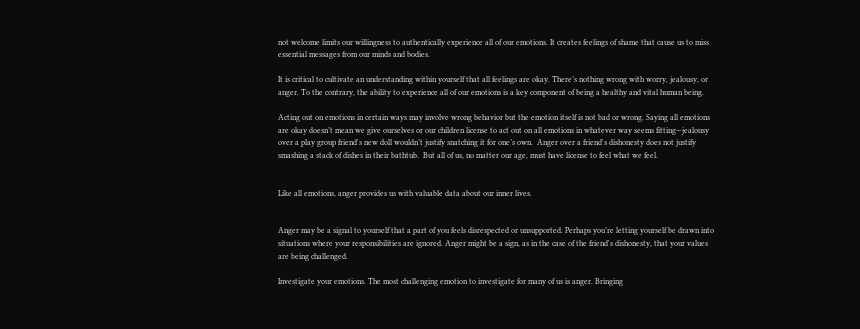not welcome limits our willingness to authentically experience all of our emotions. It creates feelings of shame that cause us to miss essential messages from our minds and bodies.

It is critical to cultivate an understanding within yourself that all feelings are okay. There’s nothing wrong with worry, jealousy, or anger. To the contrary, the ability to experience all of our emotions is a key component of being a healthy and vital human being.

Acting out on emotions in certain ways may involve wrong behavior but the emotion itself is not bad or wrong. Saying all emotions are okay doesn’t mean we give ourselves or our children license to act out on all emotions in whatever way seems fitting—jealousy over a play group friend's new doll wouldn’t justify snatching it for one’s own.  Anger over a friend's dishonesty does not justify smashing a stack of dishes in their bathtub.  But all of us, no matter our age, must have license to feel what we feel.


Like all emotions, anger provides us with valuable data about our inner lives.


Anger may be a signal to yourself that a part of you feels disrespected or unsupported. Perhaps you’re letting yourself be drawn into situations where your responsibilities are ignored. Anger might be a sign, as in the case of the friend's dishonesty, that your values are being challenged.

Investigate your emotions. The most challenging emotion to investigate for many of us is anger. Bringing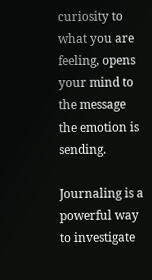curiosity to what you are feeling, opens your mind to the message the emotion is sending.

Journaling is a powerful way to investigate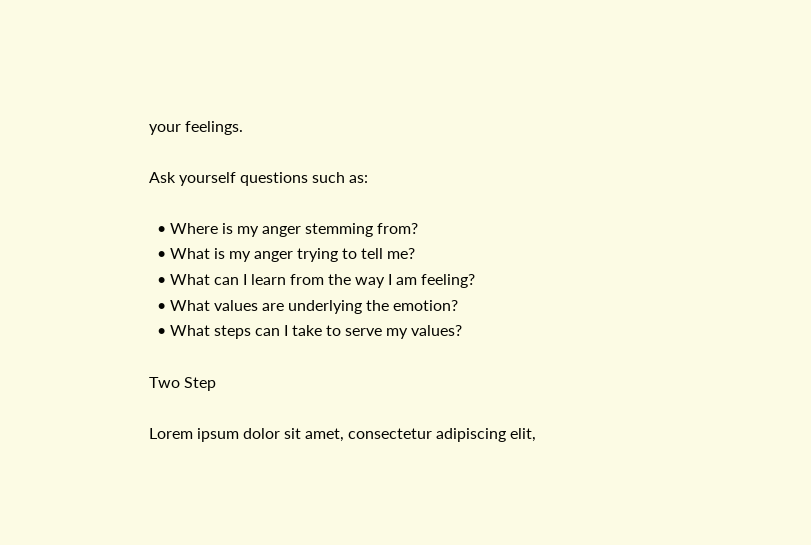your feelings.

Ask yourself questions such as:

  • Where is my anger stemming from?
  • What is my anger trying to tell me?
  • What can I learn from the way I am feeling?
  • What values are underlying the emotion?
  • What steps can I take to serve my values?

Two Step

Lorem ipsum dolor sit amet, consectetur adipiscing elit,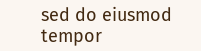sed do eiusmod tempor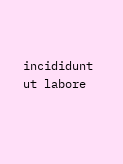incididunt ut labore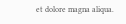et dolore magna aliqua.